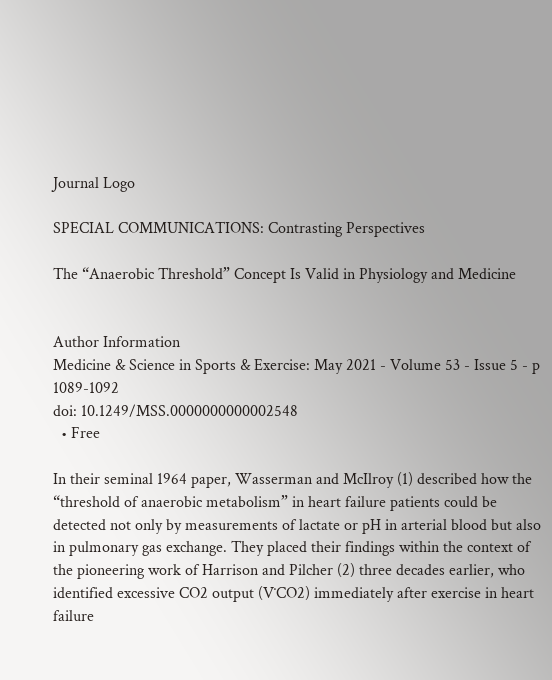Journal Logo

SPECIAL COMMUNICATIONS: Contrasting Perspectives

The “Anaerobic Threshold” Concept Is Valid in Physiology and Medicine


Author Information
Medicine & Science in Sports & Exercise: May 2021 - Volume 53 - Issue 5 - p 1089-1092
doi: 10.1249/MSS.0000000000002548
  • Free

In their seminal 1964 paper, Wasserman and McIlroy (1) described how the “threshold of anaerobic metabolism” in heart failure patients could be detected not only by measurements of lactate or pH in arterial blood but also in pulmonary gas exchange. They placed their findings within the context of the pioneering work of Harrison and Pilcher (2) three decades earlier, who identified excessive CO2 output (V˙CO2) immediately after exercise in heart failure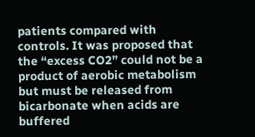patients compared with controls. It was proposed that the “excess CO2” could not be a product of aerobic metabolism but must be released from bicarbonate when acids are buffered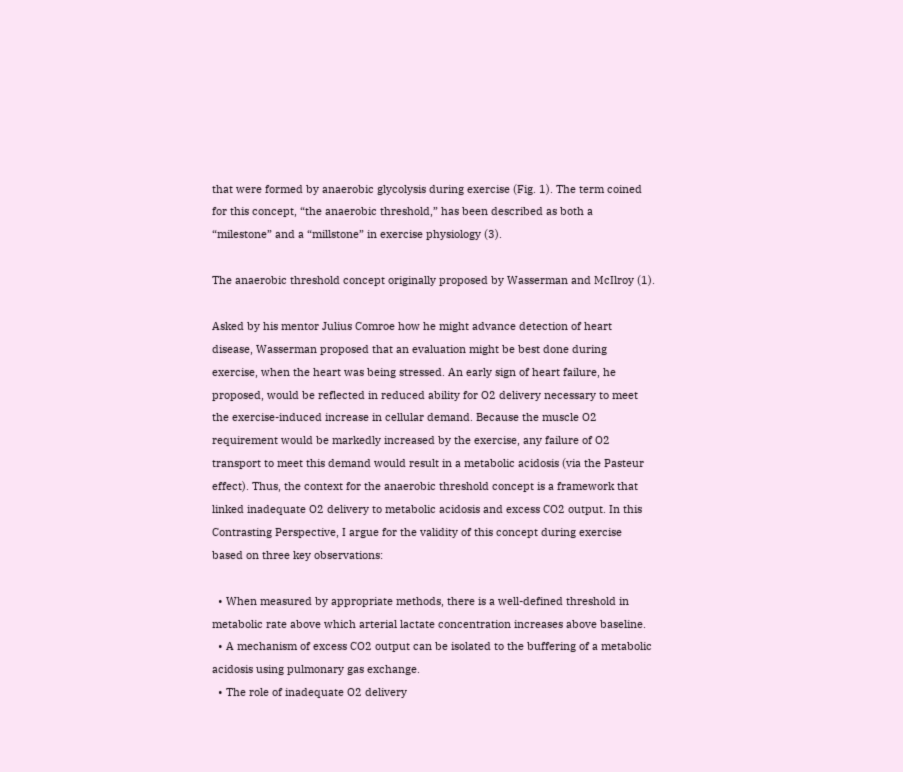that were formed by anaerobic glycolysis during exercise (Fig. 1). The term coined for this concept, “the anaerobic threshold,” has been described as both a “milestone” and a “millstone” in exercise physiology (3).

The anaerobic threshold concept originally proposed by Wasserman and McIlroy (1).

Asked by his mentor Julius Comroe how he might advance detection of heart disease, Wasserman proposed that an evaluation might be best done during exercise, when the heart was being stressed. An early sign of heart failure, he proposed, would be reflected in reduced ability for O2 delivery necessary to meet the exercise-induced increase in cellular demand. Because the muscle O2 requirement would be markedly increased by the exercise, any failure of O2 transport to meet this demand would result in a metabolic acidosis (via the Pasteur effect). Thus, the context for the anaerobic threshold concept is a framework that linked inadequate O2 delivery to metabolic acidosis and excess CO2 output. In this Contrasting Perspective, I argue for the validity of this concept during exercise based on three key observations:

  • When measured by appropriate methods, there is a well-defined threshold in metabolic rate above which arterial lactate concentration increases above baseline.
  • A mechanism of excess CO2 output can be isolated to the buffering of a metabolic acidosis using pulmonary gas exchange.
  • The role of inadequate O2 delivery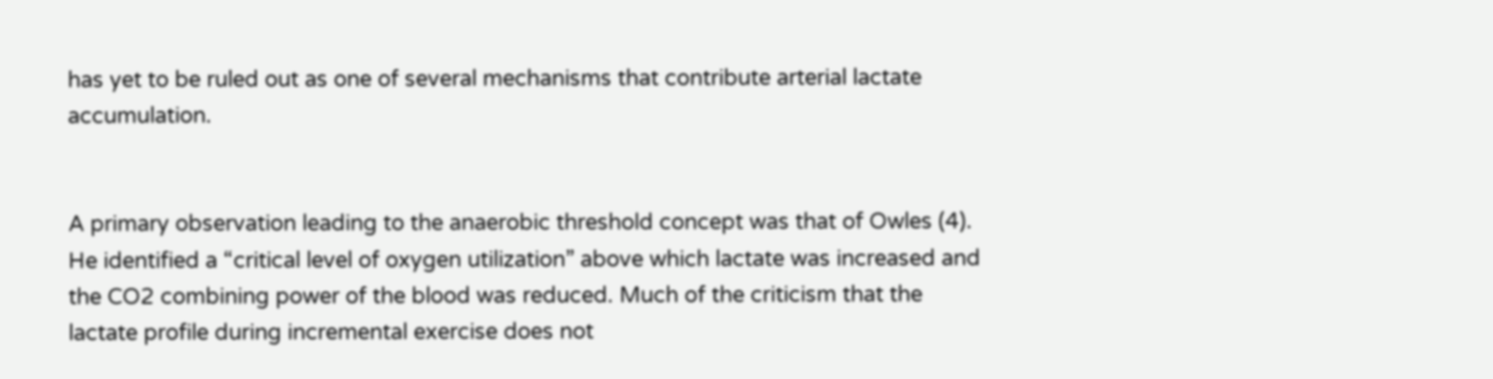has yet to be ruled out as one of several mechanisms that contribute arterial lactate accumulation.


A primary observation leading to the anaerobic threshold concept was that of Owles (4). He identified a “critical level of oxygen utilization” above which lactate was increased and the CO2 combining power of the blood was reduced. Much of the criticism that the lactate profile during incremental exercise does not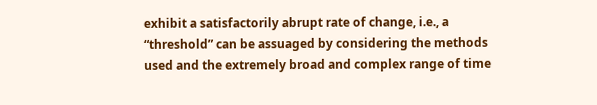exhibit a satisfactorily abrupt rate of change, i.e., a “threshold” can be assuaged by considering the methods used and the extremely broad and complex range of time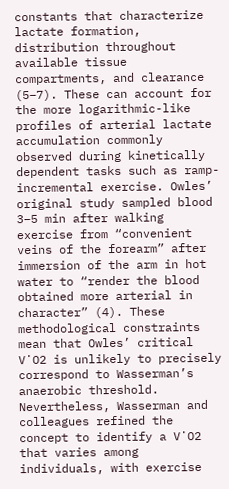constants that characterize lactate formation, distribution throughout available tissue compartments, and clearance (5–7). These can account for the more logarithmic-like profiles of arterial lactate accumulation commonly observed during kinetically dependent tasks such as ramp-incremental exercise. Owles’ original study sampled blood 3–5 min after walking exercise from “convenient veins of the forearm” after immersion of the arm in hot water to “render the blood obtained more arterial in character” (4). These methodological constraints mean that Owles’ critical V˙O2 is unlikely to precisely correspond to Wasserman’s anaerobic threshold. Nevertheless, Wasserman and colleagues refined the concept to identify a V˙O2 that varies among individuals, with exercise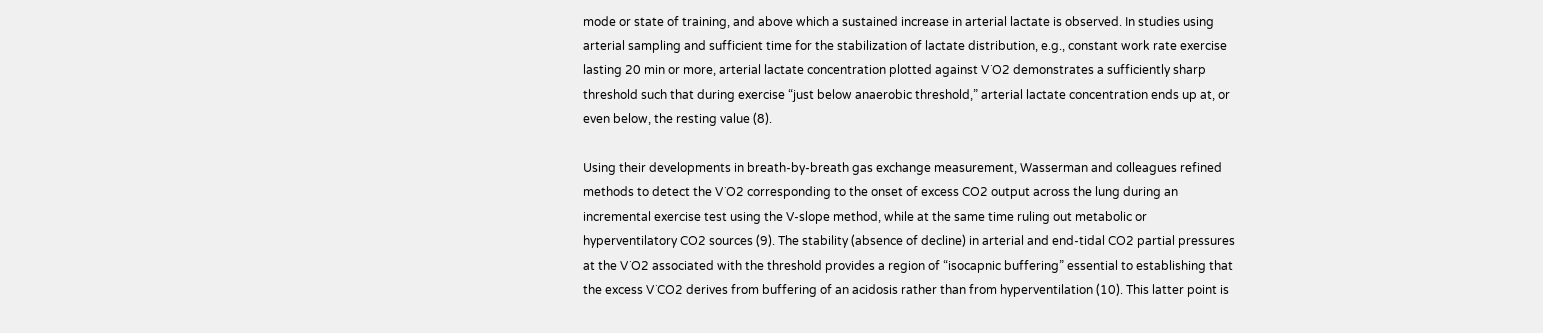mode or state of training, and above which a sustained increase in arterial lactate is observed. In studies using arterial sampling and sufficient time for the stabilization of lactate distribution, e.g., constant work rate exercise lasting 20 min or more, arterial lactate concentration plotted against V˙O2 demonstrates a sufficiently sharp threshold such that during exercise “just below anaerobic threshold,” arterial lactate concentration ends up at, or even below, the resting value (8).

Using their developments in breath-by-breath gas exchange measurement, Wasserman and colleagues refined methods to detect the V˙O2 corresponding to the onset of excess CO2 output across the lung during an incremental exercise test using the V-slope method, while at the same time ruling out metabolic or hyperventilatory CO2 sources (9). The stability (absence of decline) in arterial and end-tidal CO2 partial pressures at the V˙O2 associated with the threshold provides a region of “isocapnic buffering” essential to establishing that the excess V˙CO2 derives from buffering of an acidosis rather than from hyperventilation (10). This latter point is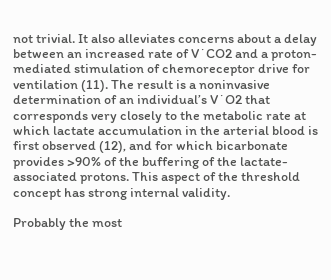not trivial. It also alleviates concerns about a delay between an increased rate of V˙CO2 and a proton-mediated stimulation of chemoreceptor drive for ventilation (11). The result is a noninvasive determination of an individual’s V˙O2 that corresponds very closely to the metabolic rate at which lactate accumulation in the arterial blood is first observed (12), and for which bicarbonate provides >90% of the buffering of the lactate-associated protons. This aspect of the threshold concept has strong internal validity.

Probably the most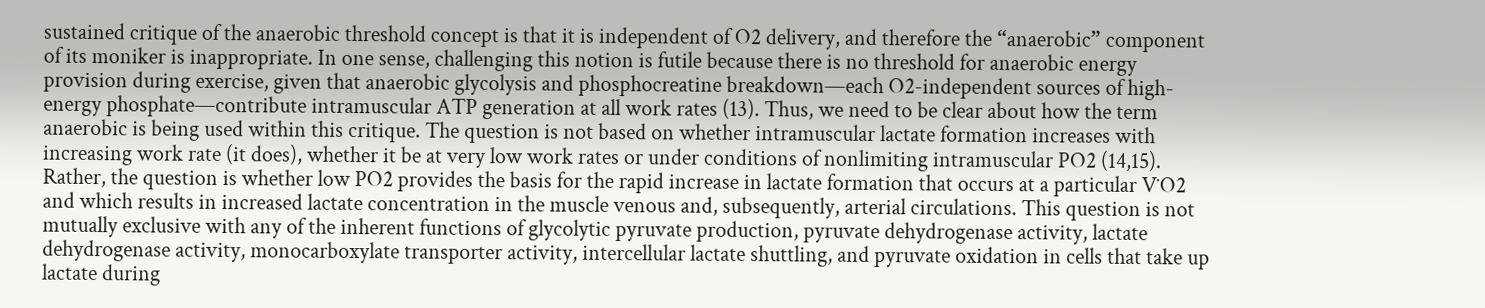sustained critique of the anaerobic threshold concept is that it is independent of O2 delivery, and therefore the “anaerobic” component of its moniker is inappropriate. In one sense, challenging this notion is futile because there is no threshold for anaerobic energy provision during exercise, given that anaerobic glycolysis and phosphocreatine breakdown—each O2-independent sources of high-energy phosphate—contribute intramuscular ATP generation at all work rates (13). Thus, we need to be clear about how the term anaerobic is being used within this critique. The question is not based on whether intramuscular lactate formation increases with increasing work rate (it does), whether it be at very low work rates or under conditions of nonlimiting intramuscular PO2 (14,15). Rather, the question is whether low PO2 provides the basis for the rapid increase in lactate formation that occurs at a particular V˙O2 and which results in increased lactate concentration in the muscle venous and, subsequently, arterial circulations. This question is not mutually exclusive with any of the inherent functions of glycolytic pyruvate production, pyruvate dehydrogenase activity, lactate dehydrogenase activity, monocarboxylate transporter activity, intercellular lactate shuttling, and pyruvate oxidation in cells that take up lactate during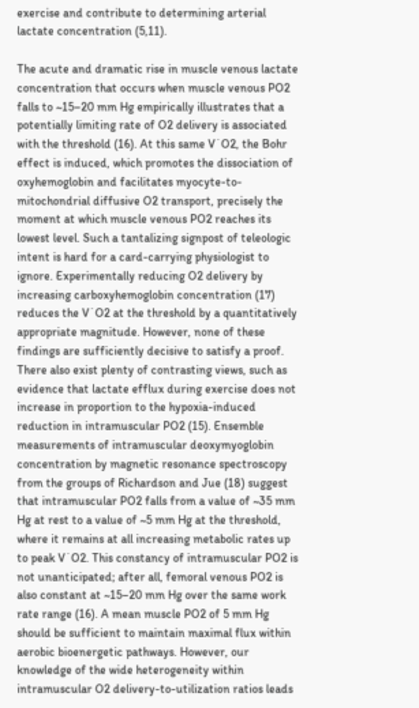exercise and contribute to determining arterial lactate concentration (5,11).

The acute and dramatic rise in muscle venous lactate concentration that occurs when muscle venous PO2 falls to ~15–20 mm Hg empirically illustrates that a potentially limiting rate of O2 delivery is associated with the threshold (16). At this same V˙O2, the Bohr effect is induced, which promotes the dissociation of oxyhemoglobin and facilitates myocyte-to-mitochondrial diffusive O2 transport, precisely the moment at which muscle venous PO2 reaches its lowest level. Such a tantalizing signpost of teleologic intent is hard for a card-carrying physiologist to ignore. Experimentally reducing O2 delivery by increasing carboxyhemoglobin concentration (17) reduces the V˙O2 at the threshold by a quantitatively appropriate magnitude. However, none of these findings are sufficiently decisive to satisfy a proof. There also exist plenty of contrasting views, such as evidence that lactate efflux during exercise does not increase in proportion to the hypoxia-induced reduction in intramuscular PO2 (15). Ensemble measurements of intramuscular deoxymyoglobin concentration by magnetic resonance spectroscopy from the groups of Richardson and Jue (18) suggest that intramuscular PO2 falls from a value of ~35 mm Hg at rest to a value of ~5 mm Hg at the threshold, where it remains at all increasing metabolic rates up to peak V˙O2. This constancy of intramuscular PO2 is not unanticipated; after all, femoral venous PO2 is also constant at ~15–20 mm Hg over the same work rate range (16). A mean muscle PO2 of 5 mm Hg should be sufficient to maintain maximal flux within aerobic bioenergetic pathways. However, our knowledge of the wide heterogeneity within intramuscular O2 delivery-to-utilization ratios leads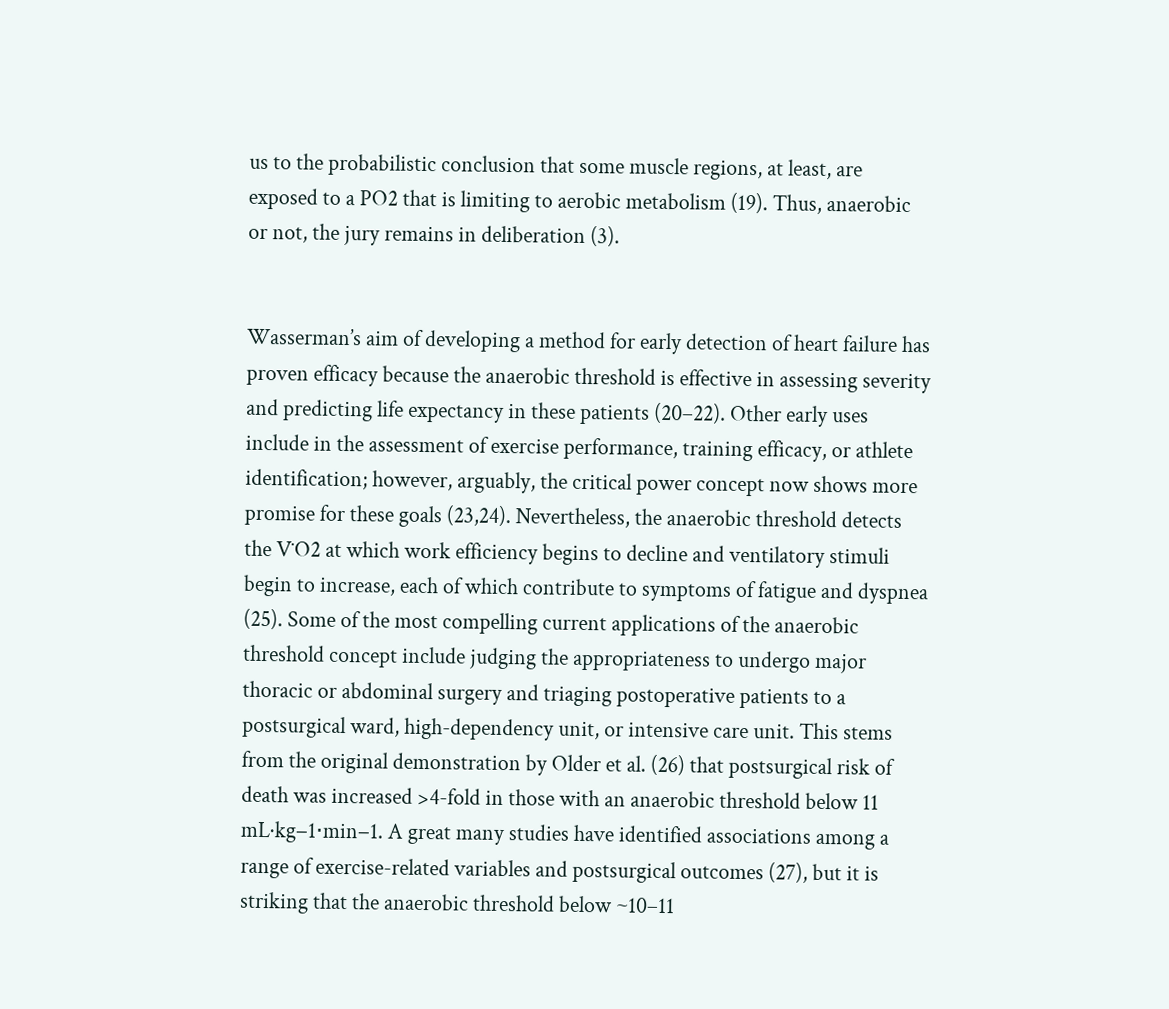us to the probabilistic conclusion that some muscle regions, at least, are exposed to a PO2 that is limiting to aerobic metabolism (19). Thus, anaerobic or not, the jury remains in deliberation (3).


Wasserman’s aim of developing a method for early detection of heart failure has proven efficacy because the anaerobic threshold is effective in assessing severity and predicting life expectancy in these patients (20–22). Other early uses include in the assessment of exercise performance, training efficacy, or athlete identification; however, arguably, the critical power concept now shows more promise for these goals (23,24). Nevertheless, the anaerobic threshold detects the V˙O2 at which work efficiency begins to decline and ventilatory stimuli begin to increase, each of which contribute to symptoms of fatigue and dyspnea (25). Some of the most compelling current applications of the anaerobic threshold concept include judging the appropriateness to undergo major thoracic or abdominal surgery and triaging postoperative patients to a postsurgical ward, high-dependency unit, or intensive care unit. This stems from the original demonstration by Older et al. (26) that postsurgical risk of death was increased >4-fold in those with an anaerobic threshold below 11 mL·kg−1⋅min−1. A great many studies have identified associations among a range of exercise-related variables and postsurgical outcomes (27), but it is striking that the anaerobic threshold below ~10–11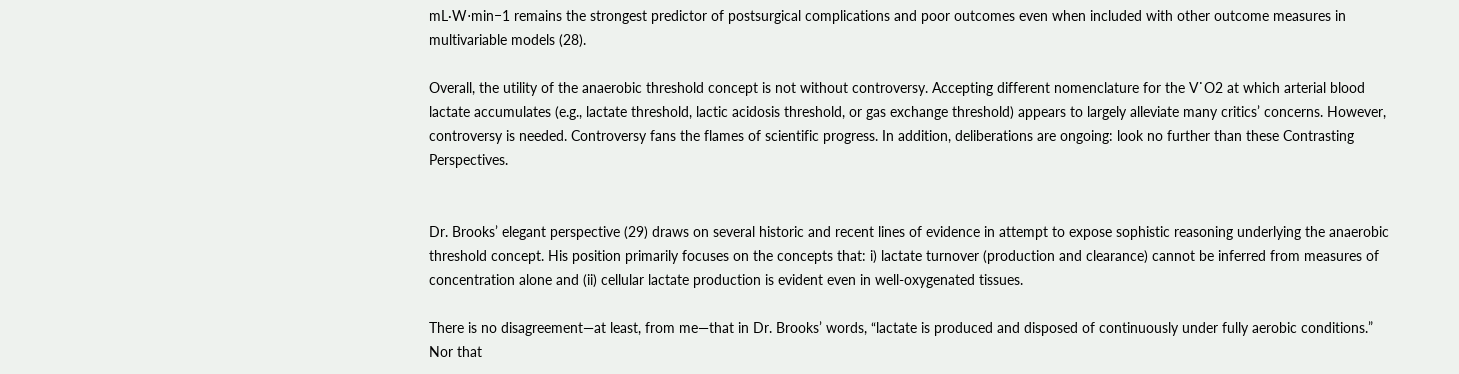mL·W⋅min−1 remains the strongest predictor of postsurgical complications and poor outcomes even when included with other outcome measures in multivariable models (28).

Overall, the utility of the anaerobic threshold concept is not without controversy. Accepting different nomenclature for the V˙O2 at which arterial blood lactate accumulates (e.g., lactate threshold, lactic acidosis threshold, or gas exchange threshold) appears to largely alleviate many critics’ concerns. However, controversy is needed. Controversy fans the flames of scientific progress. In addition, deliberations are ongoing: look no further than these Contrasting Perspectives.


Dr. Brooks’ elegant perspective (29) draws on several historic and recent lines of evidence in attempt to expose sophistic reasoning underlying the anaerobic threshold concept. His position primarily focuses on the concepts that: i) lactate turnover (production and clearance) cannot be inferred from measures of concentration alone and (ii) cellular lactate production is evident even in well-oxygenated tissues.

There is no disagreement—at least, from me—that in Dr. Brooks’ words, “lactate is produced and disposed of continuously under fully aerobic conditions.” Nor that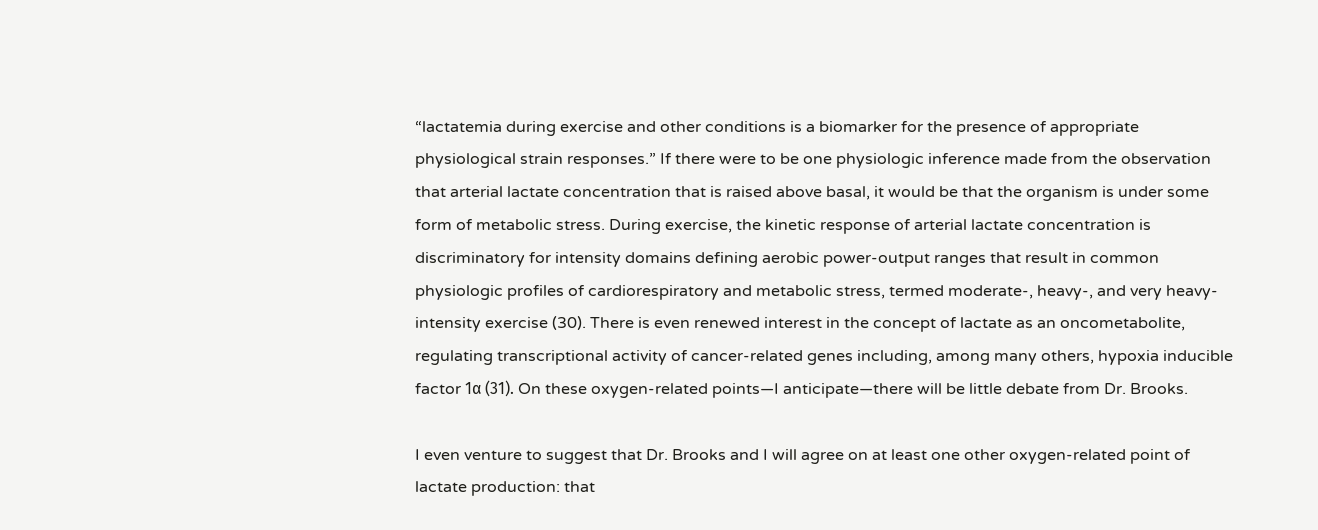“lactatemia during exercise and other conditions is a biomarker for the presence of appropriate physiological strain responses.” If there were to be one physiologic inference made from the observation that arterial lactate concentration that is raised above basal, it would be that the organism is under some form of metabolic stress. During exercise, the kinetic response of arterial lactate concentration is discriminatory for intensity domains defining aerobic power-output ranges that result in common physiologic profiles of cardiorespiratory and metabolic stress, termed moderate-, heavy-, and very heavy-intensity exercise (30). There is even renewed interest in the concept of lactate as an oncometabolite, regulating transcriptional activity of cancer-related genes including, among many others, hypoxia inducible factor 1α (31). On these oxygen-related points—I anticipate—there will be little debate from Dr. Brooks.

I even venture to suggest that Dr. Brooks and I will agree on at least one other oxygen-related point of lactate production: that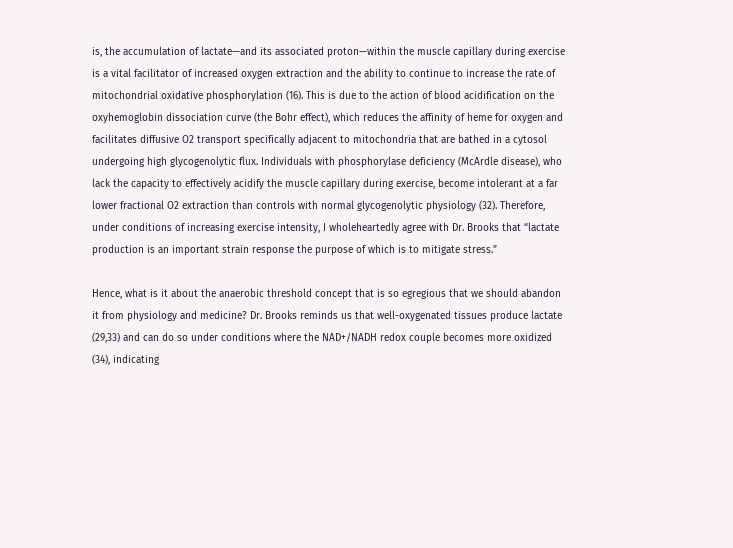is, the accumulation of lactate—and its associated proton—within the muscle capillary during exercise is a vital facilitator of increased oxygen extraction and the ability to continue to increase the rate of mitochondrial oxidative phosphorylation (16). This is due to the action of blood acidification on the oxyhemoglobin dissociation curve (the Bohr effect), which reduces the affinity of heme for oxygen and facilitates diffusive O2 transport specifically adjacent to mitochondria that are bathed in a cytosol undergoing high glycogenolytic flux. Individuals with phosphorylase deficiency (McArdle disease), who lack the capacity to effectively acidify the muscle capillary during exercise, become intolerant at a far lower fractional O2 extraction than controls with normal glycogenolytic physiology (32). Therefore, under conditions of increasing exercise intensity, I wholeheartedly agree with Dr. Brooks that “lactate production is an important strain response the purpose of which is to mitigate stress.”

Hence, what is it about the anaerobic threshold concept that is so egregious that we should abandon it from physiology and medicine? Dr. Brooks reminds us that well-oxygenated tissues produce lactate (29,33) and can do so under conditions where the NAD+/NADH redox couple becomes more oxidized (34), indicating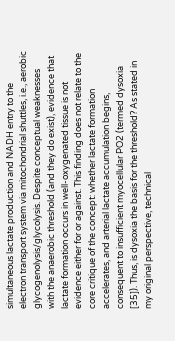simultaneous lactate production and NADH entry to the electron transport system via mitochondrial shuttles, i.e., aerobic glycogenolysis/glycolysis. Despite conceptual weaknesses with the anaerobic threshold (and they do exist), evidence that lactate formation occurs in well-oxygenated tissue is not evidence either for or against. This finding does not relate to the core critique of the concept: whether lactate formation accelerates, and arterial lactate accumulation begins, consequent to insufficient myocellular PO2 (termed dysoxia [35]). Thus, is dysoxia the basis for the threshold? As stated in my original perspective, technical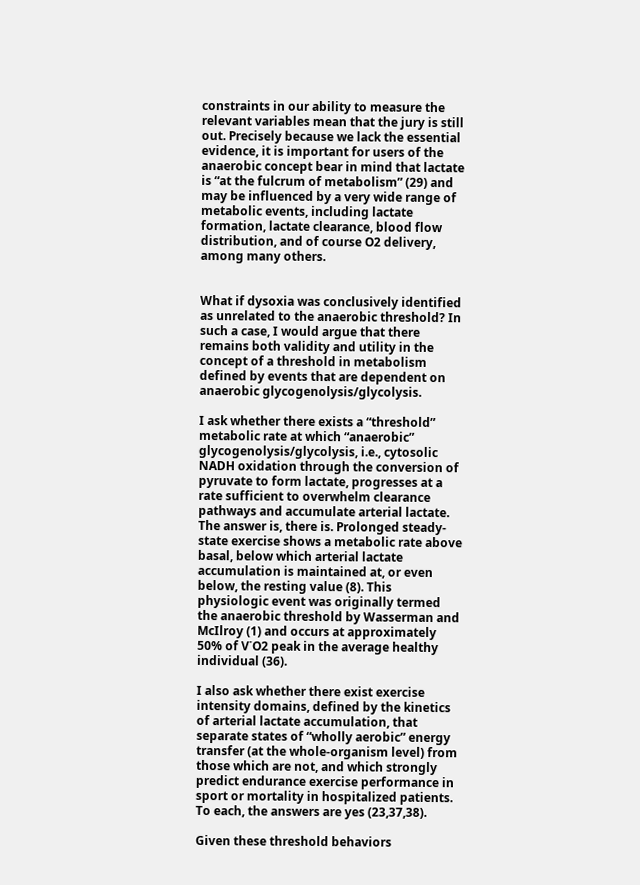constraints in our ability to measure the relevant variables mean that the jury is still out. Precisely because we lack the essential evidence, it is important for users of the anaerobic concept bear in mind that lactate is “at the fulcrum of metabolism” (29) and may be influenced by a very wide range of metabolic events, including lactate formation, lactate clearance, blood flow distribution, and of course O2 delivery, among many others.


What if dysoxia was conclusively identified as unrelated to the anaerobic threshold? In such a case, I would argue that there remains both validity and utility in the concept of a threshold in metabolism defined by events that are dependent on anaerobic glycogenolysis/glycolysis.

I ask whether there exists a “threshold” metabolic rate at which “anaerobic” glycogenolysis/glycolysis, i.e., cytosolic NADH oxidation through the conversion of pyruvate to form lactate, progresses at a rate sufficient to overwhelm clearance pathways and accumulate arterial lactate. The answer is, there is. Prolonged steady-state exercise shows a metabolic rate above basal, below which arterial lactate accumulation is maintained at, or even below, the resting value (8). This physiologic event was originally termed the anaerobic threshold by Wasserman and McIlroy (1) and occurs at approximately 50% of V˙O2 peak in the average healthy individual (36).

I also ask whether there exist exercise intensity domains, defined by the kinetics of arterial lactate accumulation, that separate states of “wholly aerobic” energy transfer (at the whole-organism level) from those which are not, and which strongly predict endurance exercise performance in sport or mortality in hospitalized patients. To each, the answers are yes (23,37,38).

Given these threshold behaviors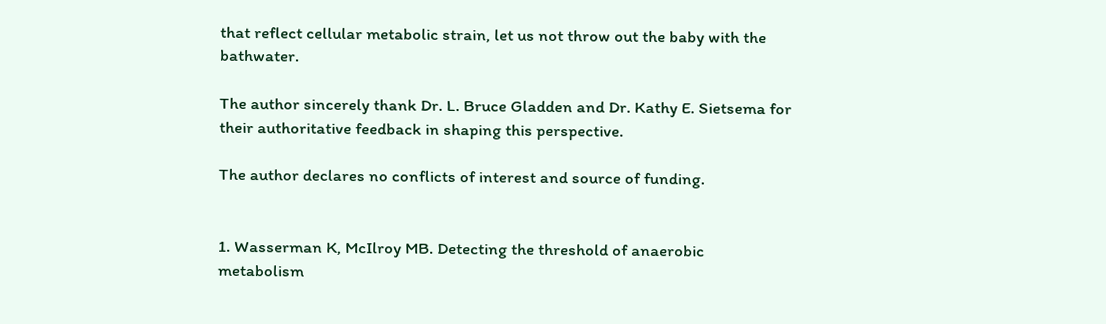that reflect cellular metabolic strain, let us not throw out the baby with the bathwater.

The author sincerely thank Dr. L. Bruce Gladden and Dr. Kathy E. Sietsema for their authoritative feedback in shaping this perspective.

The author declares no conflicts of interest and source of funding.


1. Wasserman K, McIlroy MB. Detecting the threshold of anaerobic metabolism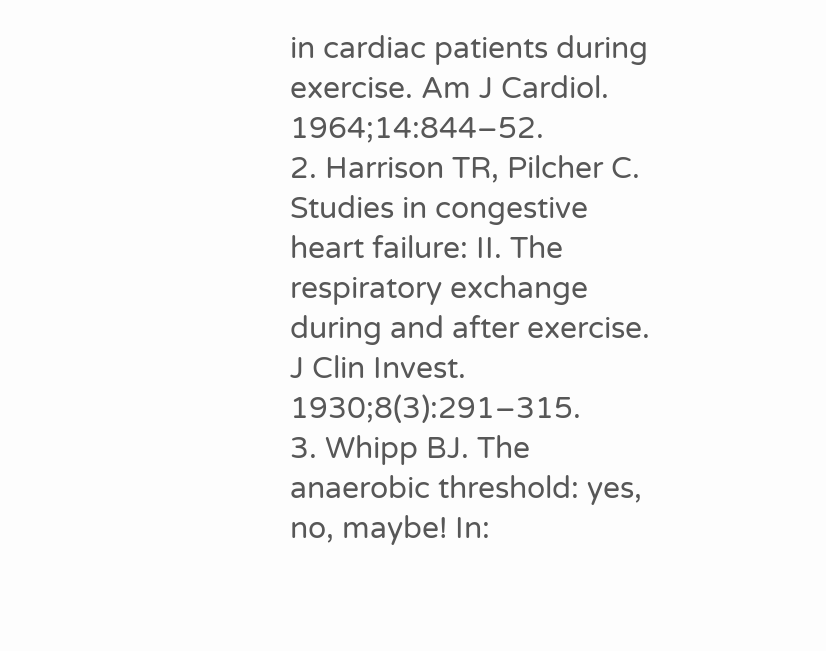in cardiac patients during exercise. Am J Cardiol. 1964;14:844–52.
2. Harrison TR, Pilcher C. Studies in congestive heart failure: II. The respiratory exchange during and after exercise. J Clin Invest. 1930;8(3):291–315.
3. Whipp BJ. The anaerobic threshold: yes, no, maybe! In: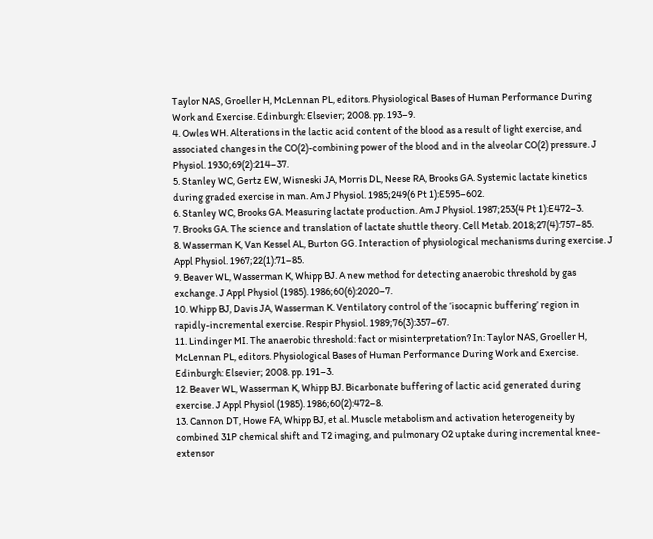Taylor NAS, Groeller H, McLennan PL, editors. Physiological Bases of Human Performance During Work and Exercise. Edinburgh: Elsevier; 2008. pp. 193–9.
4. Owles WH. Alterations in the lactic acid content of the blood as a result of light exercise, and associated changes in the CO(2)-combining power of the blood and in the alveolar CO(2) pressure. J Physiol. 1930;69(2):214–37.
5. Stanley WC, Gertz EW, Wisneski JA, Morris DL, Neese RA, Brooks GA. Systemic lactate kinetics during graded exercise in man. Am J Physiol. 1985;249(6 Pt 1):E595–602.
6. Stanley WC, Brooks GA. Measuring lactate production. Am J Physiol. 1987;253(4 Pt 1):E472–3.
7. Brooks GA. The science and translation of lactate shuttle theory. Cell Metab. 2018;27(4):757–85.
8. Wasserman K, Van Kessel AL, Burton GG. Interaction of physiological mechanisms during exercise. J Appl Physiol. 1967;22(1):71–85.
9. Beaver WL, Wasserman K, Whipp BJ. A new method for detecting anaerobic threshold by gas exchange. J Appl Physiol (1985). 1986;60(6):2020–7.
10. Whipp BJ, Davis JA, Wasserman K. Ventilatory control of the ‘isocapnic buffering’ region in rapidly-incremental exercise. Respir Physiol. 1989;76(3):357–67.
11. Lindinger MI. The anaerobic threshold: fact or misinterpretation? In: Taylor NAS, Groeller H, McLennan PL, editors. Physiological Bases of Human Performance During Work and Exercise. Edinburgh: Elsevier; 2008. pp. 191–3.
12. Beaver WL, Wasserman K, Whipp BJ. Bicarbonate buffering of lactic acid generated during exercise. J Appl Physiol (1985). 1986;60(2):472–8.
13. Cannon DT, Howe FA, Whipp BJ, et al. Muscle metabolism and activation heterogeneity by combined 31P chemical shift and T2 imaging, and pulmonary O2 uptake during incremental knee-extensor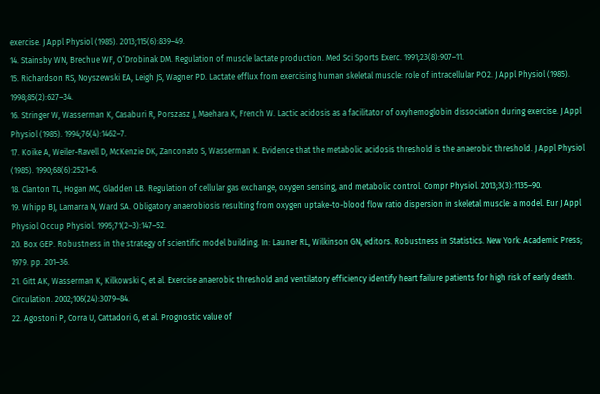exercise. J Appl Physiol (1985). 2013;115(6):839–49.
14. Stainsby WN, Brechue WF, O’Drobinak DM. Regulation of muscle lactate production. Med Sci Sports Exerc. 1991;23(8):907–11.
15. Richardson RS, Noyszewski EA, Leigh JS, Wagner PD. Lactate efflux from exercising human skeletal muscle: role of intracellular PO2. J Appl Physiol (1985). 1998;85(2):627–34.
16. Stringer W, Wasserman K, Casaburi R, Porszasz J, Maehara K, French W. Lactic acidosis as a facilitator of oxyhemoglobin dissociation during exercise. J Appl Physiol (1985). 1994;76(4):1462–7.
17. Koike A, Weiler-Ravell D, McKenzie DK, Zanconato S, Wasserman K. Evidence that the metabolic acidosis threshold is the anaerobic threshold. J Appl Physiol (1985). 1990;68(6):2521–6.
18. Clanton TL, Hogan MC, Gladden LB. Regulation of cellular gas exchange, oxygen sensing, and metabolic control. Compr Physiol. 2013;3(3):1135–90.
19. Whipp BJ, Lamarra N, Ward SA. Obligatory anaerobiosis resulting from oxygen uptake-to-blood flow ratio dispersion in skeletal muscle: a model. Eur J Appl Physiol Occup Physiol. 1995;71(2–3):147–52.
20. Box GEP. Robustness in the strategy of scientific model building. In: Launer RL, Wilkinson GN, editors. Robustness in Statistics. New York: Academic Press; 1979. pp. 201–36.
21. Gitt AK, Wasserman K, Kilkowski C, et al. Exercise anaerobic threshold and ventilatory efficiency identify heart failure patients for high risk of early death. Circulation. 2002;106(24):3079–84.
22. Agostoni P, Corra U, Cattadori G, et al. Prognostic value of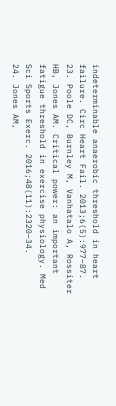indeterminable anaerobic threshold in heart failure. Circ Heart Fail. 2013;6(5):977–87.
23. Poole DC, Burnley M, Vanhatalo A, Rossiter HB, Jones AM. Critical power: an important fatigue threshold in exercise physiology. Med Sci Sports Exerc. 2016;48(11):2320–34.
24. Jones AM,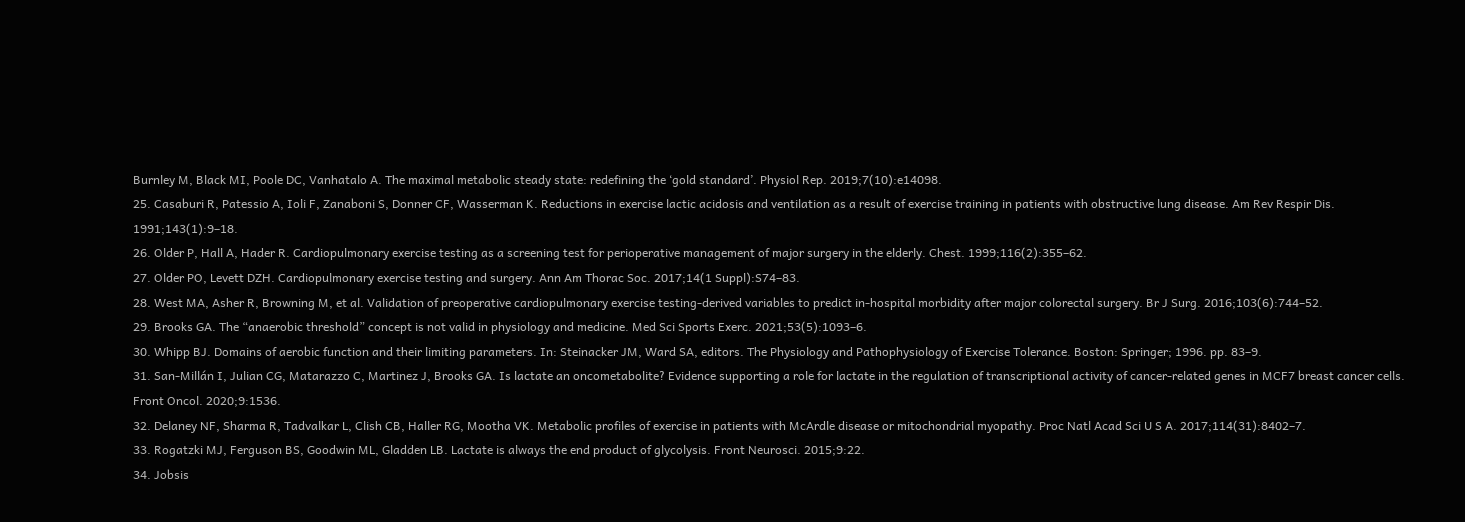Burnley M, Black MI, Poole DC, Vanhatalo A. The maximal metabolic steady state: redefining the ‘gold standard’. Physiol Rep. 2019;7(10):e14098.
25. Casaburi R, Patessio A, Ioli F, Zanaboni S, Donner CF, Wasserman K. Reductions in exercise lactic acidosis and ventilation as a result of exercise training in patients with obstructive lung disease. Am Rev Respir Dis. 1991;143(1):9–18.
26. Older P, Hall A, Hader R. Cardiopulmonary exercise testing as a screening test for perioperative management of major surgery in the elderly. Chest. 1999;116(2):355–62.
27. Older PO, Levett DZH. Cardiopulmonary exercise testing and surgery. Ann Am Thorac Soc. 2017;14(1 Suppl):S74–83.
28. West MA, Asher R, Browning M, et al. Validation of preoperative cardiopulmonary exercise testing-derived variables to predict in-hospital morbidity after major colorectal surgery. Br J Surg. 2016;103(6):744–52.
29. Brooks GA. The “anaerobic threshold” concept is not valid in physiology and medicine. Med Sci Sports Exerc. 2021;53(5):1093–6.
30. Whipp BJ. Domains of aerobic function and their limiting parameters. In: Steinacker JM, Ward SA, editors. The Physiology and Pathophysiology of Exercise Tolerance. Boston: Springer; 1996. pp. 83–9.
31. San-Millán I, Julian CG, Matarazzo C, Martinez J, Brooks GA. Is lactate an oncometabolite? Evidence supporting a role for lactate in the regulation of transcriptional activity of cancer-related genes in MCF7 breast cancer cells. Front Oncol. 2020;9:1536.
32. Delaney NF, Sharma R, Tadvalkar L, Clish CB, Haller RG, Mootha VK. Metabolic profiles of exercise in patients with McArdle disease or mitochondrial myopathy. Proc Natl Acad Sci U S A. 2017;114(31):8402–7.
33. Rogatzki MJ, Ferguson BS, Goodwin ML, Gladden LB. Lactate is always the end product of glycolysis. Front Neurosci. 2015;9:22.
34. Jobsis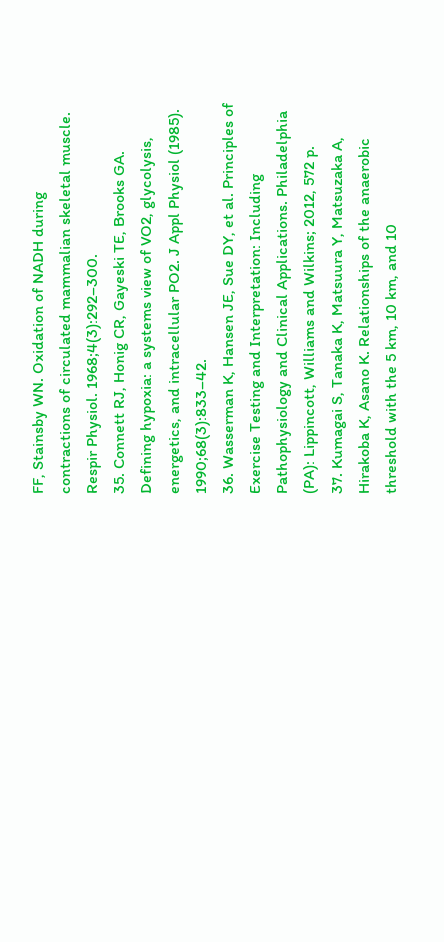FF, Stainsby WN. Oxidation of NADH during contractions of circulated mammalian skeletal muscle. Respir Physiol. 1968;4(3):292–300.
35. Connett RJ, Honig CR, Gayeski TE, Brooks GA. Defining hypoxia: a systems view of VO2, glycolysis, energetics, and intracellular PO2. J Appl Physiol (1985). 1990;68(3):833–42.
36. Wasserman K, Hansen JE, Sue DY, et al. Principles of Exercise Testing and Interpretation: Including Pathophysiology and Clinical Applications. Philadelphia (PA): Lippincott, Williams and Wilkins; 2012, 572 p.
37. Kumagai S, Tanaka K, Matsuura Y, Matsuzaka A, Hirakoba K, Asano K. Relationships of the anaerobic threshold with the 5 km, 10 km, and 10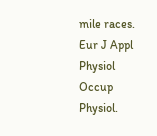mile races. Eur J Appl Physiol Occup Physiol.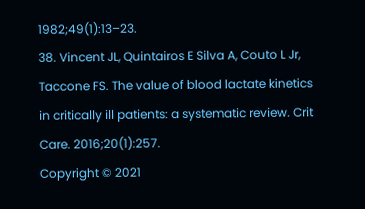1982;49(1):13–23.
38. Vincent JL, Quintairos E Silva A, Couto L Jr, Taccone FS. The value of blood lactate kinetics in critically ill patients: a systematic review. Crit Care. 2016;20(1):257.
Copyright © 2021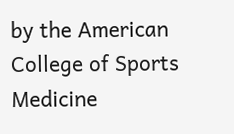by the American College of Sports Medicine